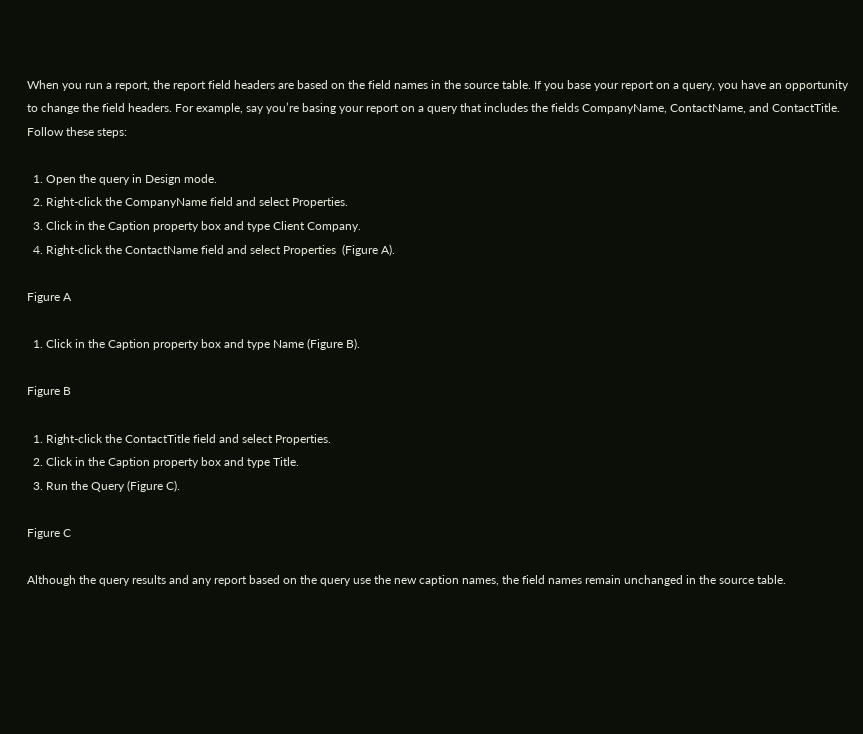When you run a report, the report field headers are based on the field names in the source table. If you base your report on a query, you have an opportunity to change the field headers. For example, say you’re basing your report on a query that includes the fields CompanyName, ContactName, and ContactTitle. Follow these steps:

  1. Open the query in Design mode.
  2. Right-click the CompanyName field and select Properties.
  3. Click in the Caption property box and type Client Company.
  4. Right-click the ContactName field and select Properties  (Figure A).

Figure A

  1. Click in the Caption property box and type Name (Figure B).

Figure B

  1. Right-click the ContactTitle field and select Properties.
  2. Click in the Caption property box and type Title.
  3. Run the Query (Figure C).

Figure C

Although the query results and any report based on the query use the new caption names, the field names remain unchanged in the source table.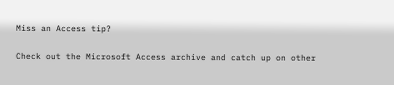Miss an Access tip?

Check out the Microsoft Access archive and catch up on other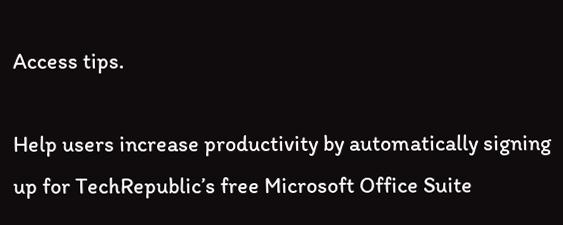Access tips.

Help users increase productivity by automatically signing up for TechRepublic’s free Microsoft Office Suite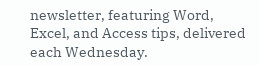newsletter, featuring Word, Excel, and Access tips, delivered each Wednesday.